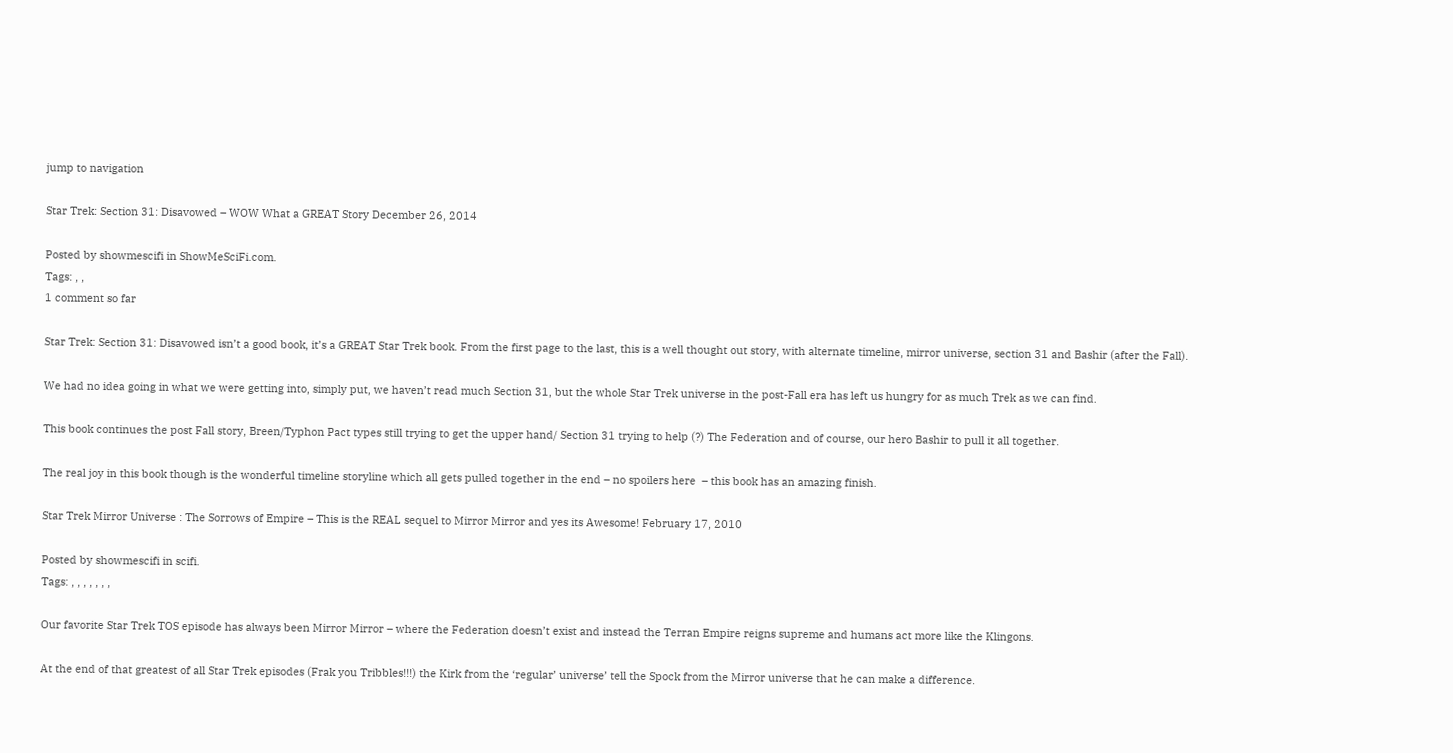jump to navigation

Star Trek: Section 31: Disavowed – WOW What a GREAT Story December 26, 2014

Posted by showmescifi in ShowMeSciFi.com.
Tags: , ,
1 comment so far

Star Trek: Section 31: Disavowed isn’t a good book, it’s a GREAT Star Trek book. From the first page to the last, this is a well thought out story, with alternate timeline, mirror universe, section 31 and Bashir (after the Fall).

We had no idea going in what we were getting into, simply put, we haven’t read much Section 31, but the whole Star Trek universe in the post-Fall era has left us hungry for as much Trek as we can find.

This book continues the post Fall story, Breen/Typhon Pact types still trying to get the upper hand/ Section 31 trying to help (?) The Federation and of course, our hero Bashir to pull it all together.

The real joy in this book though is the wonderful timeline storyline which all gets pulled together in the end – no spoilers here  – this book has an amazing finish.

Star Trek Mirror Universe : The Sorrows of Empire – This is the REAL sequel to Mirror Mirror and yes its Awesome! February 17, 2010

Posted by showmescifi in scifi.
Tags: , , , , , , ,

Our favorite Star Trek TOS episode has always been Mirror Mirror – where the Federation doesn’t exist and instead the Terran Empire reigns supreme and humans act more like the Klingons.

At the end of that greatest of all Star Trek episodes (Frak you Tribbles!!!) the Kirk from the ‘regular’ universe’ tell the Spock from the Mirror universe that he can make a difference.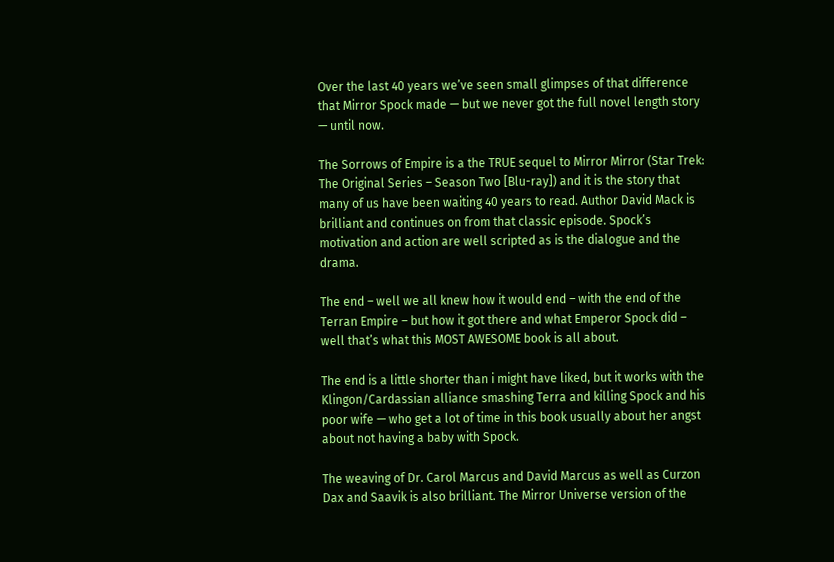Over the last 40 years we’ve seen small glimpses of that difference that Mirror Spock made — but we never got the full novel length story — until now.

The Sorrows of Empire is a the TRUE sequel to Mirror Mirror (Star Trek: The Original Series – Season Two [Blu-ray]) and it is the story that many of us have been waiting 40 years to read. Author David Mack is brilliant and continues on from that classic episode. Spock’s motivation and action are well scripted as is the dialogue and the drama.

The end – well we all knew how it would end – with the end of the Terran Empire – but how it got there and what Emperor Spock did – well that’s what this MOST AWESOME book is all about.

The end is a little shorter than i might have liked, but it works with the Klingon/Cardassian alliance smashing Terra and killing Spock and his poor wife — who get a lot of time in this book usually about her angst about not having a baby with Spock.

The weaving of Dr. Carol Marcus and David Marcus as well as Curzon Dax and Saavik is also brilliant. The Mirror Universe version of the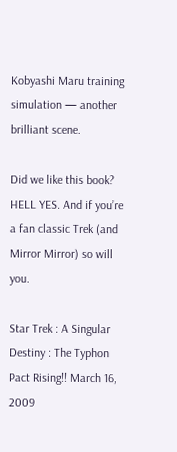Kobyashi Maru training simulation — another brilliant scene.

Did we like this book? HELL YES. And if you’re a fan classic Trek (and Mirror Mirror) so will you.

Star Trek : A Singular Destiny : The Typhon Pact Rising!! March 16, 2009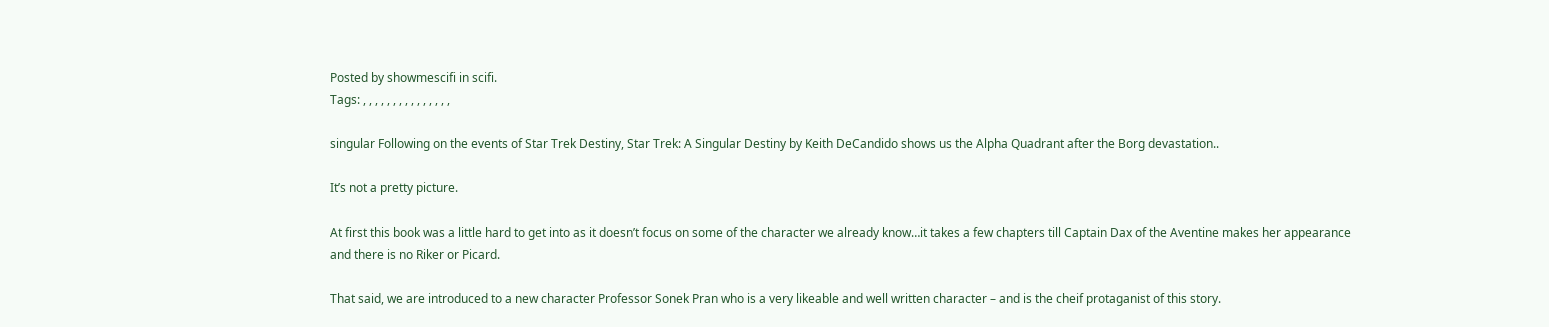Posted by showmescifi in scifi.
Tags: , , , , , , , , , , , , , , ,

singular Following on the events of Star Trek Destiny, Star Trek: A Singular Destiny by Keith DeCandido shows us the Alpha Quadrant after the Borg devastation..

It’s not a pretty picture.

At first this book was a little hard to get into as it doesn’t focus on some of the character we already know…it takes a few chapters till Captain Dax of the Aventine makes her appearance and there is no Riker or Picard.

That said, we are introduced to a new character Professor Sonek Pran who is a very likeable and well written character – and is the cheif protaganist of this story.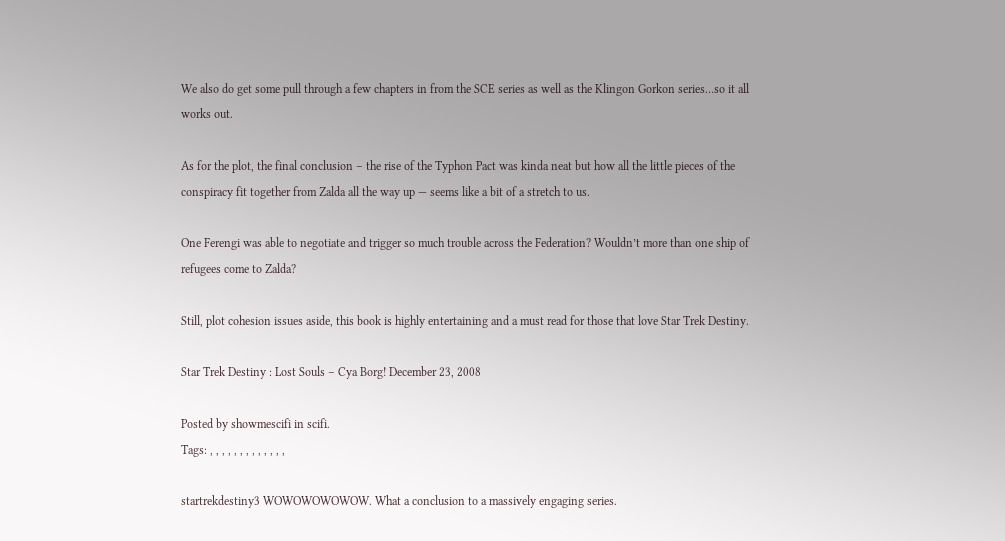We also do get some pull through a few chapters in from the SCE series as well as the Klingon Gorkon series…so it all works out.

As for the plot, the final conclusion – the rise of the Typhon Pact was kinda neat but how all the little pieces of the conspiracy fit together from Zalda all the way up — seems like a bit of a stretch to us.

One Ferengi was able to negotiate and trigger so much trouble across the Federation? Wouldn’t more than one ship of refugees come to Zalda?

Still, plot cohesion issues aside, this book is highly entertaining and a must read for those that love Star Trek Destiny.

Star Trek Destiny : Lost Souls – Cya Borg! December 23, 2008

Posted by showmescifi in scifi.
Tags: , , , , , , , , , , , , ,

startrekdestiny3 WOWOWOWOWOW. What a conclusion to a massively engaging series.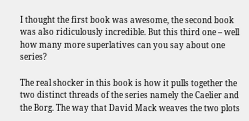I thought the first book was awesome, the second book was also ridiculously incredible. But this third one – well how many more superlatives can you say about one series?

The real shocker in this book is how it pulls together the two distinct threads of the series namely the Caelier and the Borg. The way that David Mack weaves the two plots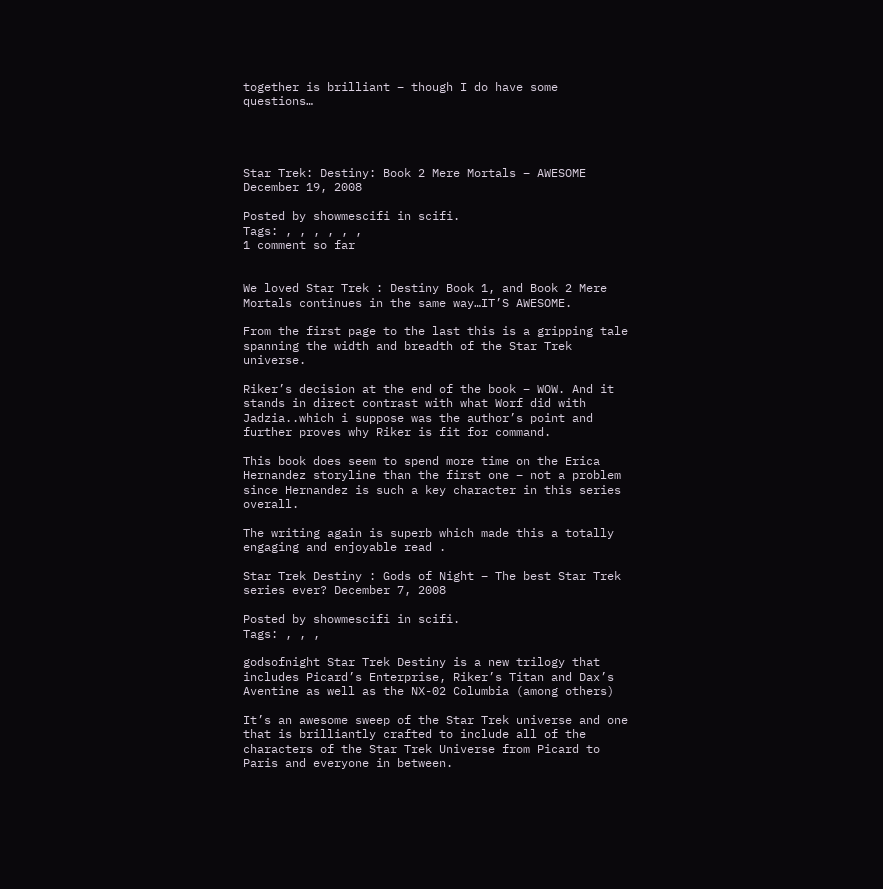together is brilliant – though I do have some questions…




Star Trek: Destiny: Book 2 Mere Mortals – AWESOME December 19, 2008

Posted by showmescifi in scifi.
Tags: , , , , , ,
1 comment so far


We loved Star Trek : Destiny Book 1, and Book 2 Mere Mortals continues in the same way…IT’S AWESOME.

From the first page to the last this is a gripping tale spanning the width and breadth of the Star Trek universe.

Riker’s decision at the end of the book – WOW. And it stands in direct contrast with what Worf did with Jadzia..which i suppose was the author’s point and further proves why Riker is fit for command.

This book does seem to spend more time on the Erica Hernandez storyline than the first one – not a problem since Hernandez is such a key character in this series overall.

The writing again is superb which made this a totally engaging and enjoyable read .

Star Trek Destiny : Gods of Night – The best Star Trek series ever? December 7, 2008

Posted by showmescifi in scifi.
Tags: , , ,

godsofnight Star Trek Destiny is a new trilogy that includes Picard’s Enterprise, Riker’s Titan and Dax’s Aventine as well as the NX-02 Columbia (among others)

It’s an awesome sweep of the Star Trek universe and one that is brilliantly crafted to include all of the characters of the Star Trek Universe from Picard to Paris and everyone in between.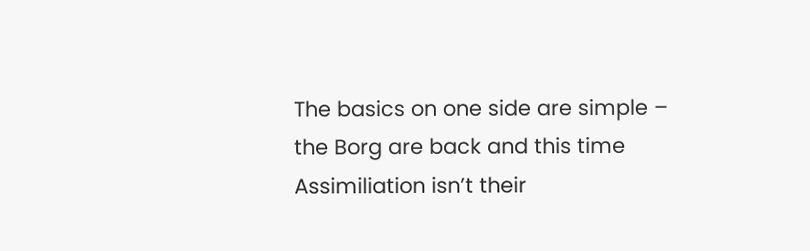The basics on one side are simple – the Borg are back and this time Assimiliation isn’t their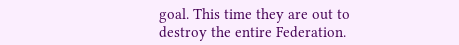goal. This time they are out to destroy the entire Federation.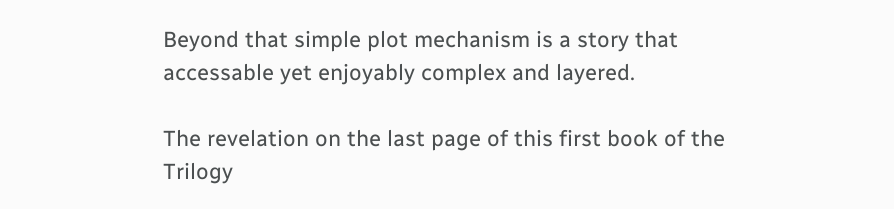Beyond that simple plot mechanism is a story that accessable yet enjoyably complex and layered.

The revelation on the last page of this first book of the Trilogy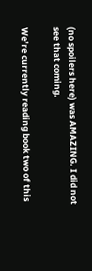(no spoilers here) was AMAZING. I did not see that coming.

We’re currently reading book two of this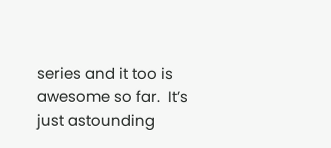series and it too is awesome so far.  It’s just astounding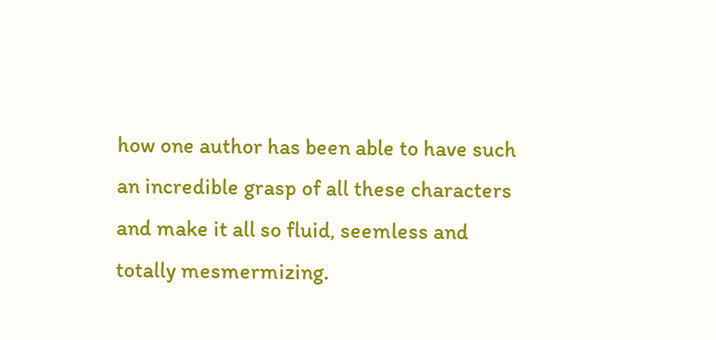how one author has been able to have such an incredible grasp of all these characters and make it all so fluid, seemless and totally mesmermizing.